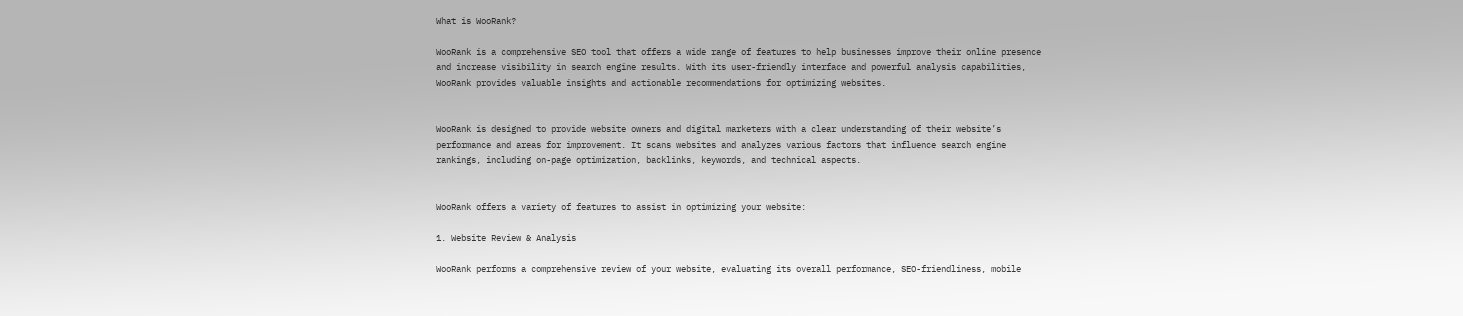What is WooRank?

WooRank is a comprehensive SEO tool that offers a wide range of features to help businesses improve their online presence and increase visibility in search engine results. With its user-friendly interface and powerful analysis capabilities, WooRank provides valuable insights and actionable recommendations for optimizing websites.


WooRank is designed to provide website owners and digital marketers with a clear understanding of their website’s performance and areas for improvement. It scans websites and analyzes various factors that influence search engine rankings, including on-page optimization, backlinks, keywords, and technical aspects.


WooRank offers a variety of features to assist in optimizing your website:

1. Website Review & Analysis

WooRank performs a comprehensive review of your website, evaluating its overall performance, SEO-friendliness, mobile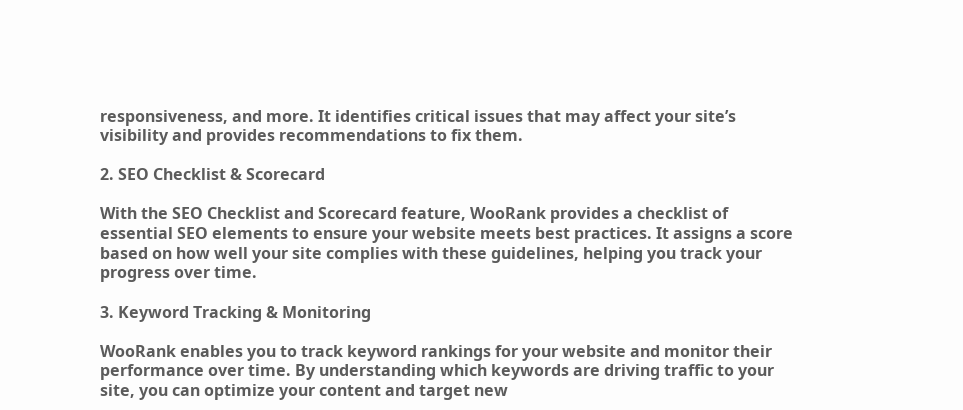responsiveness, and more. It identifies critical issues that may affect your site’s visibility and provides recommendations to fix them.

2. SEO Checklist & Scorecard

With the SEO Checklist and Scorecard feature, WooRank provides a checklist of essential SEO elements to ensure your website meets best practices. It assigns a score based on how well your site complies with these guidelines, helping you track your progress over time.

3. Keyword Tracking & Monitoring

WooRank enables you to track keyword rankings for your website and monitor their performance over time. By understanding which keywords are driving traffic to your site, you can optimize your content and target new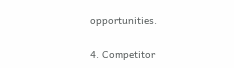opportunities.

4. Competitor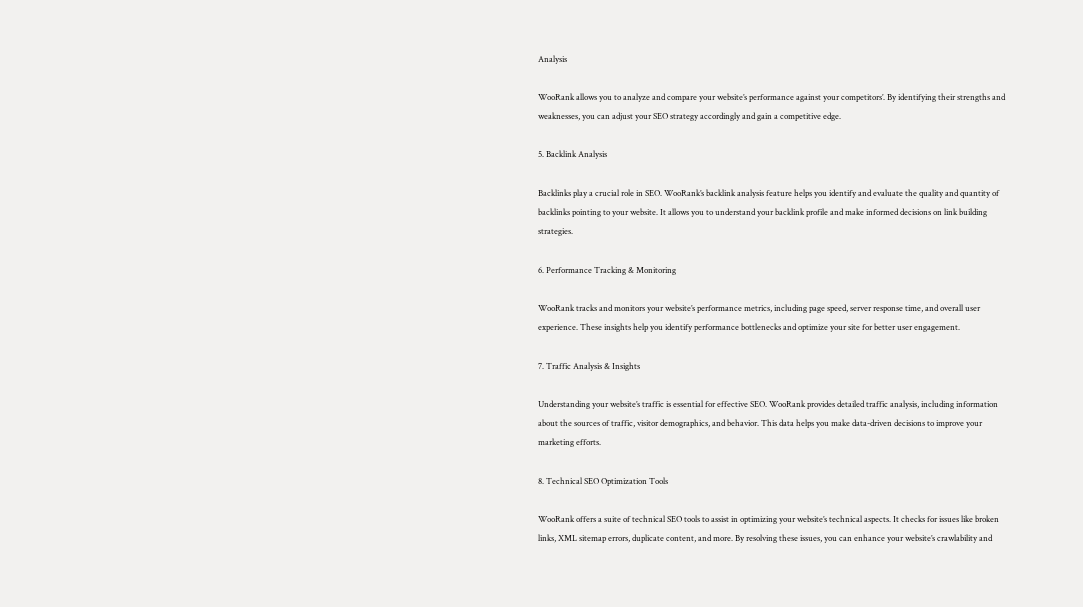Analysis

WooRank allows you to analyze and compare your website’s performance against your competitors’. By identifying their strengths and weaknesses, you can adjust your SEO strategy accordingly and gain a competitive edge.

5. Backlink Analysis

Backlinks play a crucial role in SEO. WooRank’s backlink analysis feature helps you identify and evaluate the quality and quantity of backlinks pointing to your website. It allows you to understand your backlink profile and make informed decisions on link building strategies.

6. Performance Tracking & Monitoring

WooRank tracks and monitors your website’s performance metrics, including page speed, server response time, and overall user experience. These insights help you identify performance bottlenecks and optimize your site for better user engagement.

7. Traffic Analysis & Insights

Understanding your website’s traffic is essential for effective SEO. WooRank provides detailed traffic analysis, including information about the sources of traffic, visitor demographics, and behavior. This data helps you make data-driven decisions to improve your marketing efforts.

8. Technical SEO Optimization Tools

WooRank offers a suite of technical SEO tools to assist in optimizing your website’s technical aspects. It checks for issues like broken links, XML sitemap errors, duplicate content, and more. By resolving these issues, you can enhance your website’s crawlability and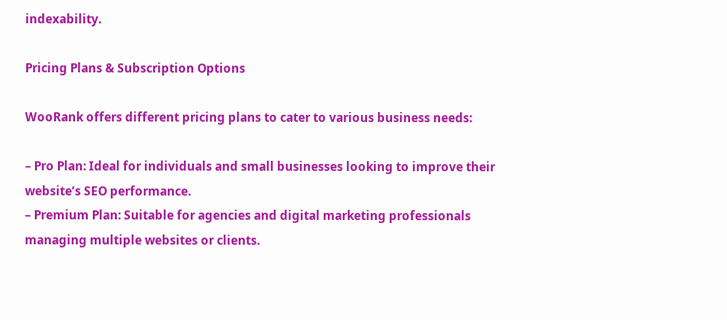indexability.

Pricing Plans & Subscription Options

WooRank offers different pricing plans to cater to various business needs:

– Pro Plan: Ideal for individuals and small businesses looking to improve their website’s SEO performance.
– Premium Plan: Suitable for agencies and digital marketing professionals managing multiple websites or clients.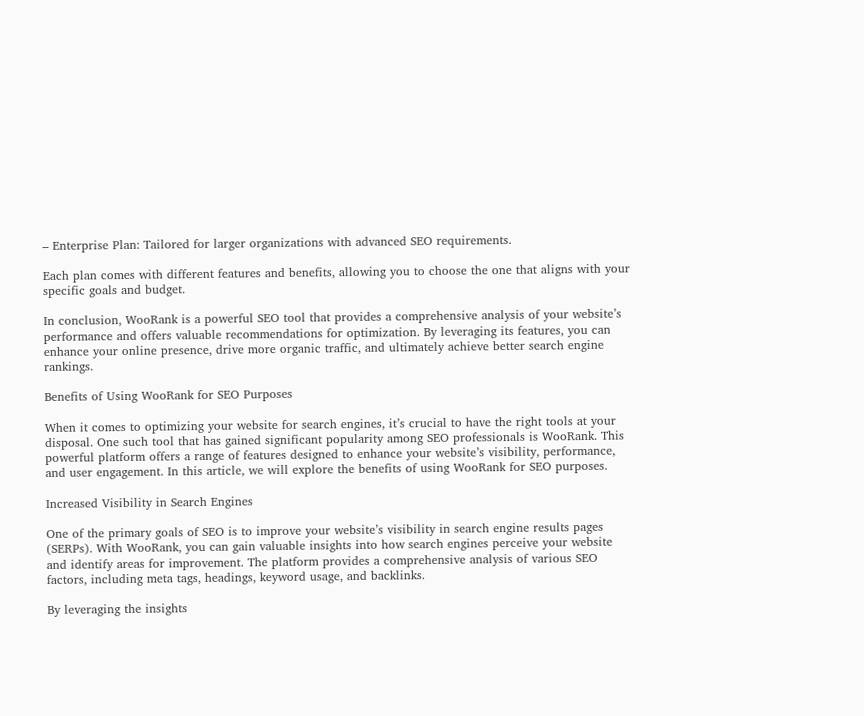– Enterprise Plan: Tailored for larger organizations with advanced SEO requirements.

Each plan comes with different features and benefits, allowing you to choose the one that aligns with your specific goals and budget.

In conclusion, WooRank is a powerful SEO tool that provides a comprehensive analysis of your website’s performance and offers valuable recommendations for optimization. By leveraging its features, you can enhance your online presence, drive more organic traffic, and ultimately achieve better search engine rankings.

Benefits of Using WooRank for SEO Purposes

When it comes to optimizing your website for search engines, it’s crucial to have the right tools at your disposal. One such tool that has gained significant popularity among SEO professionals is WooRank. This powerful platform offers a range of features designed to enhance your website’s visibility, performance, and user engagement. In this article, we will explore the benefits of using WooRank for SEO purposes.

Increased Visibility in Search Engines

One of the primary goals of SEO is to improve your website’s visibility in search engine results pages (SERPs). With WooRank, you can gain valuable insights into how search engines perceive your website and identify areas for improvement. The platform provides a comprehensive analysis of various SEO factors, including meta tags, headings, keyword usage, and backlinks.

By leveraging the insights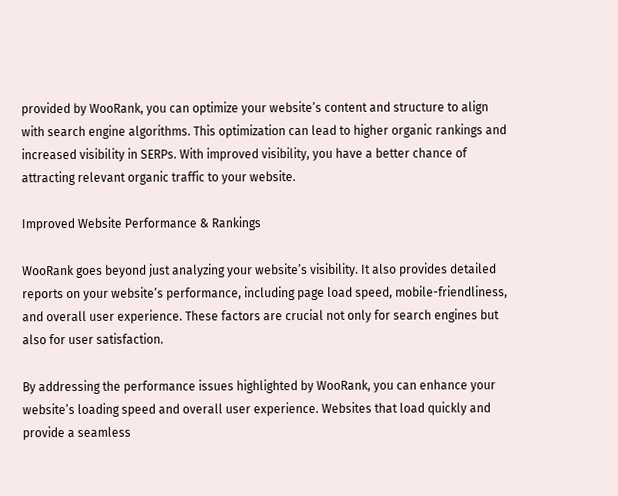provided by WooRank, you can optimize your website’s content and structure to align with search engine algorithms. This optimization can lead to higher organic rankings and increased visibility in SERPs. With improved visibility, you have a better chance of attracting relevant organic traffic to your website.

Improved Website Performance & Rankings

WooRank goes beyond just analyzing your website’s visibility. It also provides detailed reports on your website’s performance, including page load speed, mobile-friendliness, and overall user experience. These factors are crucial not only for search engines but also for user satisfaction.

By addressing the performance issues highlighted by WooRank, you can enhance your website’s loading speed and overall user experience. Websites that load quickly and provide a seamless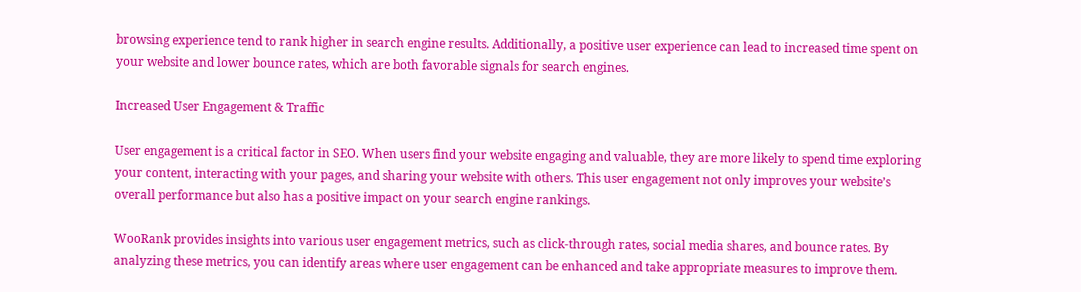browsing experience tend to rank higher in search engine results. Additionally, a positive user experience can lead to increased time spent on your website and lower bounce rates, which are both favorable signals for search engines.

Increased User Engagement & Traffic

User engagement is a critical factor in SEO. When users find your website engaging and valuable, they are more likely to spend time exploring your content, interacting with your pages, and sharing your website with others. This user engagement not only improves your website’s overall performance but also has a positive impact on your search engine rankings.

WooRank provides insights into various user engagement metrics, such as click-through rates, social media shares, and bounce rates. By analyzing these metrics, you can identify areas where user engagement can be enhanced and take appropriate measures to improve them.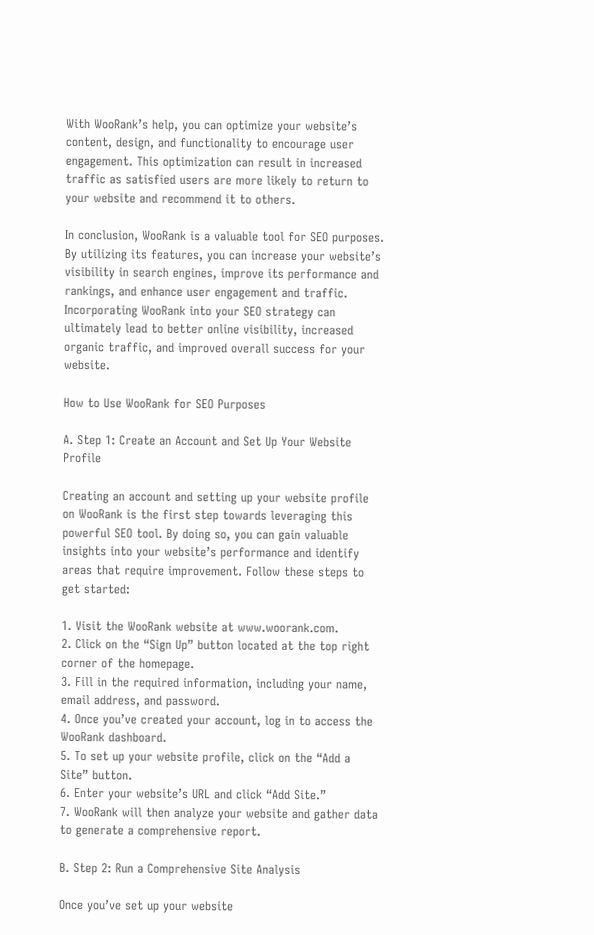With WooRank’s help, you can optimize your website’s content, design, and functionality to encourage user engagement. This optimization can result in increased traffic as satisfied users are more likely to return to your website and recommend it to others.

In conclusion, WooRank is a valuable tool for SEO purposes. By utilizing its features, you can increase your website’s visibility in search engines, improve its performance and rankings, and enhance user engagement and traffic. Incorporating WooRank into your SEO strategy can ultimately lead to better online visibility, increased organic traffic, and improved overall success for your website.

How to Use WooRank for SEO Purposes

A. Step 1: Create an Account and Set Up Your Website Profile

Creating an account and setting up your website profile on WooRank is the first step towards leveraging this powerful SEO tool. By doing so, you can gain valuable insights into your website’s performance and identify areas that require improvement. Follow these steps to get started:

1. Visit the WooRank website at www.woorank.com.
2. Click on the “Sign Up” button located at the top right corner of the homepage.
3. Fill in the required information, including your name, email address, and password.
4. Once you’ve created your account, log in to access the WooRank dashboard.
5. To set up your website profile, click on the “Add a Site” button.
6. Enter your website’s URL and click “Add Site.”
7. WooRank will then analyze your website and gather data to generate a comprehensive report.

B. Step 2: Run a Comprehensive Site Analysis

Once you’ve set up your website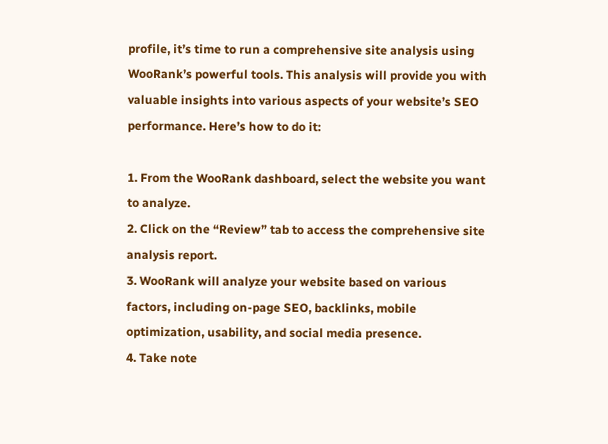profile, it’s time to run a comprehensive site analysis using WooRank’s powerful tools. This analysis will provide you with valuable insights into various aspects of your website’s SEO performance. Here’s how to do it:

1. From the WooRank dashboard, select the website you want to analyze.
2. Click on the “Review” tab to access the comprehensive site analysis report.
3. WooRank will analyze your website based on various factors, including on-page SEO, backlinks, mobile optimization, usability, and social media presence.
4. Take note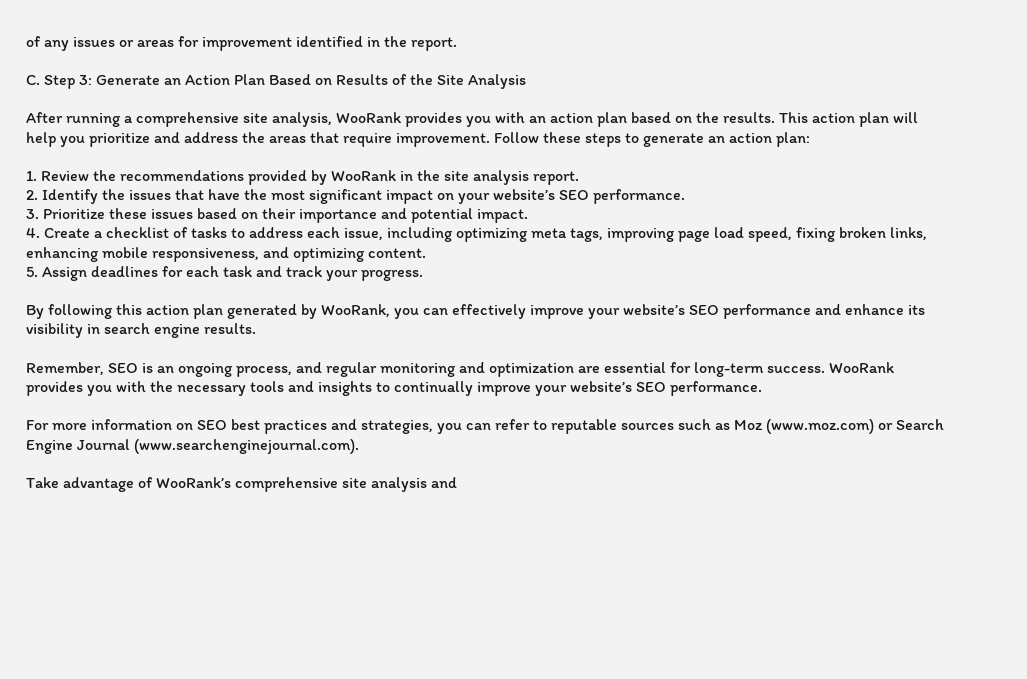of any issues or areas for improvement identified in the report.

C. Step 3: Generate an Action Plan Based on Results of the Site Analysis

After running a comprehensive site analysis, WooRank provides you with an action plan based on the results. This action plan will help you prioritize and address the areas that require improvement. Follow these steps to generate an action plan:

1. Review the recommendations provided by WooRank in the site analysis report.
2. Identify the issues that have the most significant impact on your website’s SEO performance.
3. Prioritize these issues based on their importance and potential impact.
4. Create a checklist of tasks to address each issue, including optimizing meta tags, improving page load speed, fixing broken links, enhancing mobile responsiveness, and optimizing content.
5. Assign deadlines for each task and track your progress.

By following this action plan generated by WooRank, you can effectively improve your website’s SEO performance and enhance its visibility in search engine results.

Remember, SEO is an ongoing process, and regular monitoring and optimization are essential for long-term success. WooRank provides you with the necessary tools and insights to continually improve your website’s SEO performance.

For more information on SEO best practices and strategies, you can refer to reputable sources such as Moz (www.moz.com) or Search Engine Journal (www.searchenginejournal.com).

Take advantage of WooRank’s comprehensive site analysis and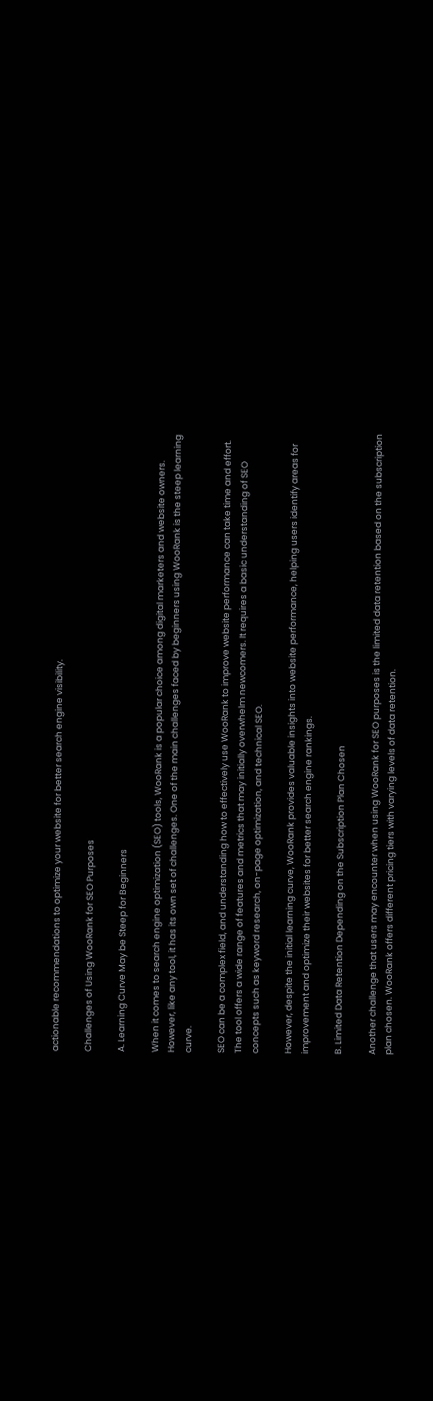actionable recommendations to optimize your website for better search engine visibility.

Challenges of Using WooRank for SEO Purposes

A. Learning Curve May be Steep for Beginners

When it comes to search engine optimization (SEO) tools, WooRank is a popular choice among digital marketers and website owners. However, like any tool, it has its own set of challenges. One of the main challenges faced by beginners using WooRank is the steep learning curve.

SEO can be a complex field, and understanding how to effectively use WooRank to improve website performance can take time and effort. The tool offers a wide range of features and metrics that may initially overwhelm newcomers. It requires a basic understanding of SEO concepts such as keyword research, on-page optimization, and technical SEO.

However, despite the initial learning curve, WooRank provides valuable insights into website performance, helping users identify areas for improvement and optimize their websites for better search engine rankings.

B. Limited Data Retention Depending on the Subscription Plan Chosen

Another challenge that users may encounter when using WooRank for SEO purposes is the limited data retention based on the subscription plan chosen. WooRank offers different pricing tiers with varying levels of data retention.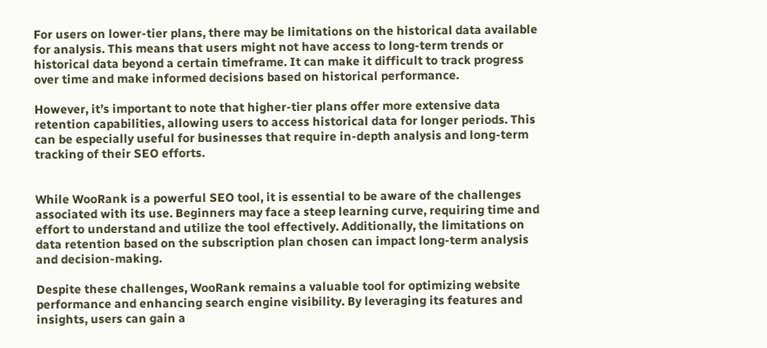For users on lower-tier plans, there may be limitations on the historical data available for analysis. This means that users might not have access to long-term trends or historical data beyond a certain timeframe. It can make it difficult to track progress over time and make informed decisions based on historical performance.

However, it’s important to note that higher-tier plans offer more extensive data retention capabilities, allowing users to access historical data for longer periods. This can be especially useful for businesses that require in-depth analysis and long-term tracking of their SEO efforts.


While WooRank is a powerful SEO tool, it is essential to be aware of the challenges associated with its use. Beginners may face a steep learning curve, requiring time and effort to understand and utilize the tool effectively. Additionally, the limitations on data retention based on the subscription plan chosen can impact long-term analysis and decision-making.

Despite these challenges, WooRank remains a valuable tool for optimizing website performance and enhancing search engine visibility. By leveraging its features and insights, users can gain a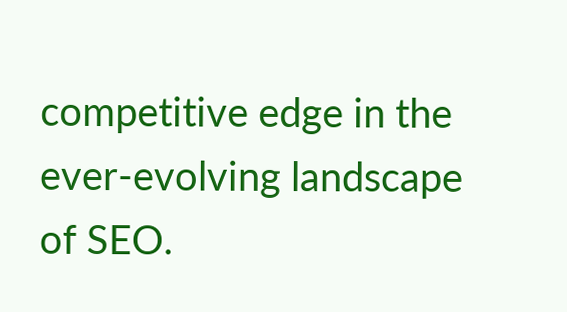competitive edge in the ever-evolving landscape of SEO.